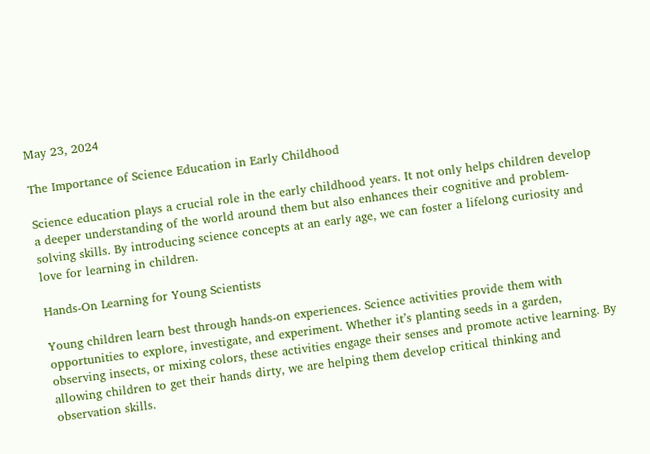May 23, 2024

The Importance of Science Education in Early Childhood

Science education plays a crucial role in the early childhood years. It not only helps children develop a deeper understanding of the world around them but also enhances their cognitive and problem-solving skills. By introducing science concepts at an early age, we can foster a lifelong curiosity and love for learning in children.

Hands-On Learning for Young Scientists

Young children learn best through hands-on experiences. Science activities provide them with opportunities to explore, investigate, and experiment. Whether it’s planting seeds in a garden, observing insects, or mixing colors, these activities engage their senses and promote active learning. By allowing children to get their hands dirty, we are helping them develop critical thinking and observation skills.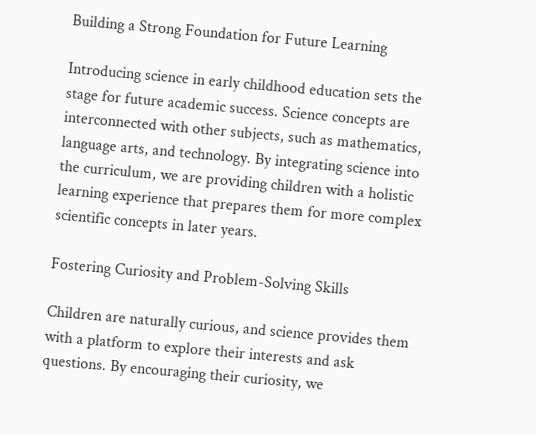Building a Strong Foundation for Future Learning

Introducing science in early childhood education sets the stage for future academic success. Science concepts are interconnected with other subjects, such as mathematics, language arts, and technology. By integrating science into the curriculum, we are providing children with a holistic learning experience that prepares them for more complex scientific concepts in later years.

Fostering Curiosity and Problem-Solving Skills

Children are naturally curious, and science provides them with a platform to explore their interests and ask questions. By encouraging their curiosity, we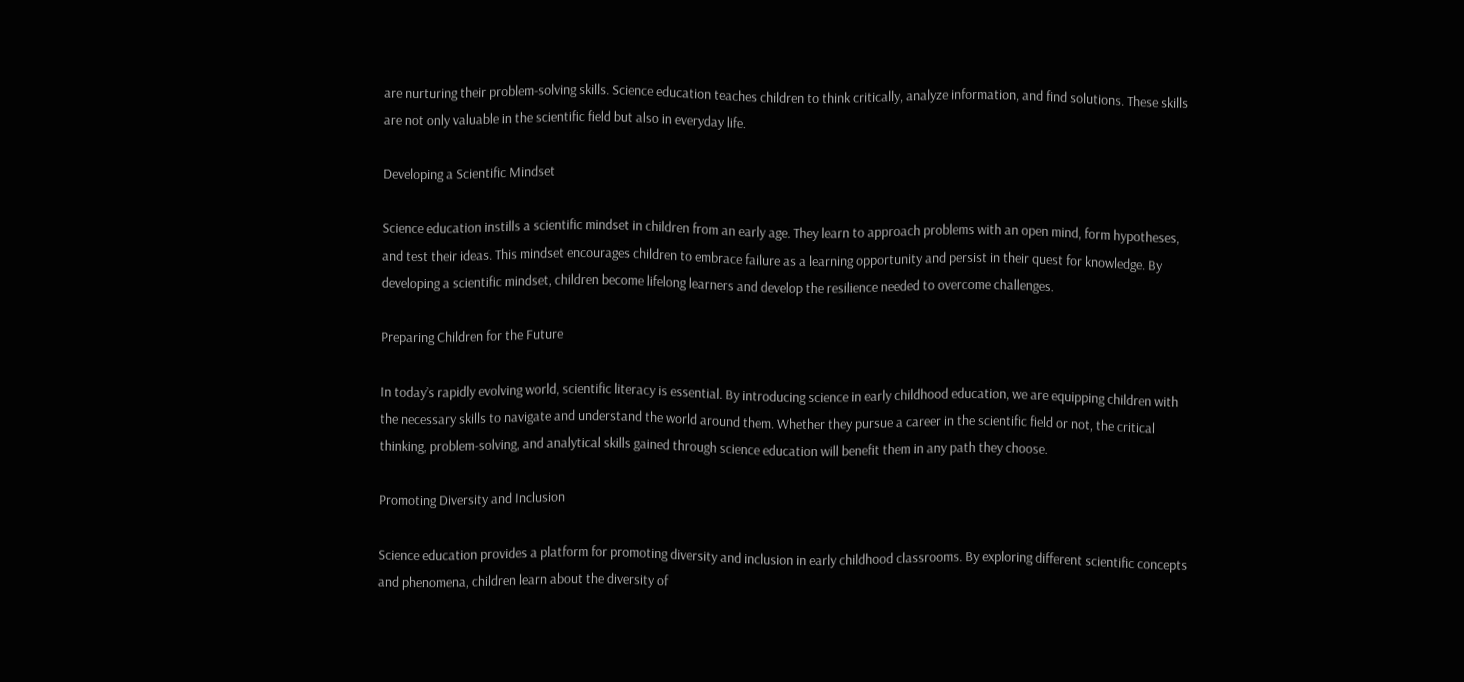are nurturing their problem-solving skills. Science education teaches children to think critically, analyze information, and find solutions. These skills are not only valuable in the scientific field but also in everyday life.

Developing a Scientific Mindset

Science education instills a scientific mindset in children from an early age. They learn to approach problems with an open mind, form hypotheses, and test their ideas. This mindset encourages children to embrace failure as a learning opportunity and persist in their quest for knowledge. By developing a scientific mindset, children become lifelong learners and develop the resilience needed to overcome challenges.

Preparing Children for the Future

In today’s rapidly evolving world, scientific literacy is essential. By introducing science in early childhood education, we are equipping children with the necessary skills to navigate and understand the world around them. Whether they pursue a career in the scientific field or not, the critical thinking, problem-solving, and analytical skills gained through science education will benefit them in any path they choose.

Promoting Diversity and Inclusion

Science education provides a platform for promoting diversity and inclusion in early childhood classrooms. By exploring different scientific concepts and phenomena, children learn about the diversity of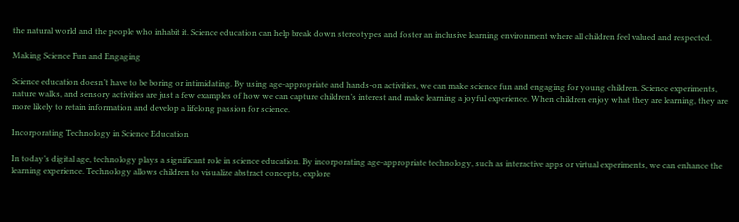the natural world and the people who inhabit it. Science education can help break down stereotypes and foster an inclusive learning environment where all children feel valued and respected.

Making Science Fun and Engaging

Science education doesn’t have to be boring or intimidating. By using age-appropriate and hands-on activities, we can make science fun and engaging for young children. Science experiments, nature walks, and sensory activities are just a few examples of how we can capture children’s interest and make learning a joyful experience. When children enjoy what they are learning, they are more likely to retain information and develop a lifelong passion for science.

Incorporating Technology in Science Education

In today’s digital age, technology plays a significant role in science education. By incorporating age-appropriate technology, such as interactive apps or virtual experiments, we can enhance the learning experience. Technology allows children to visualize abstract concepts, explore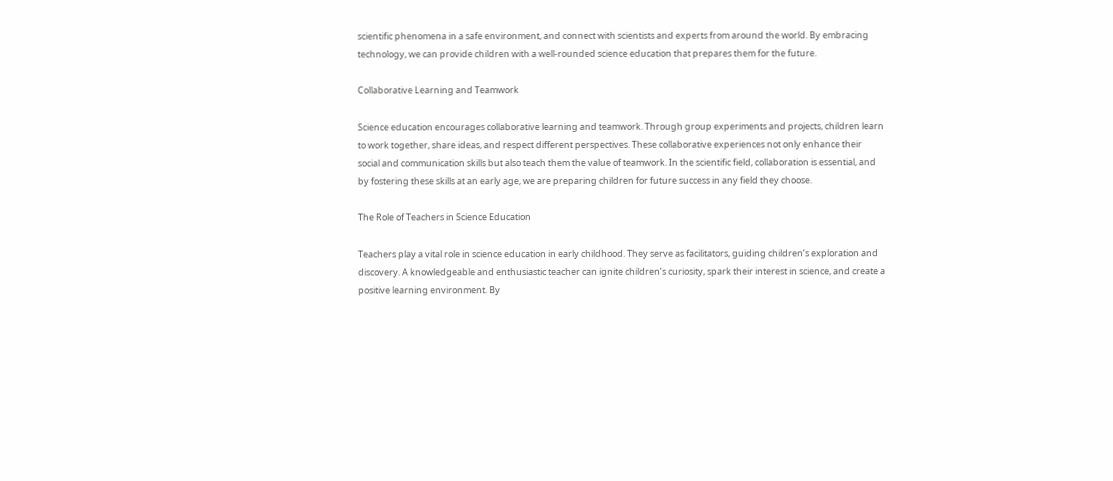scientific phenomena in a safe environment, and connect with scientists and experts from around the world. By embracing technology, we can provide children with a well-rounded science education that prepares them for the future.

Collaborative Learning and Teamwork

Science education encourages collaborative learning and teamwork. Through group experiments and projects, children learn to work together, share ideas, and respect different perspectives. These collaborative experiences not only enhance their social and communication skills but also teach them the value of teamwork. In the scientific field, collaboration is essential, and by fostering these skills at an early age, we are preparing children for future success in any field they choose.

The Role of Teachers in Science Education

Teachers play a vital role in science education in early childhood. They serve as facilitators, guiding children’s exploration and discovery. A knowledgeable and enthusiastic teacher can ignite children’s curiosity, spark their interest in science, and create a positive learning environment. By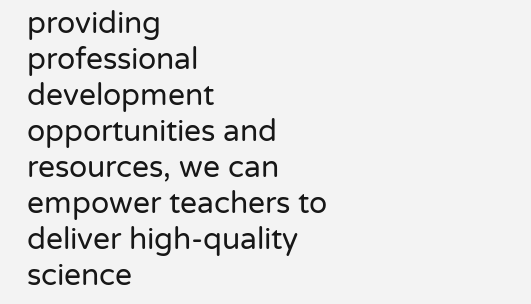providing professional development opportunities and resources, we can empower teachers to deliver high-quality science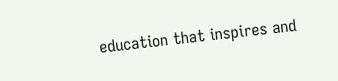education that inspires and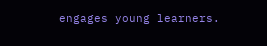engages young learners.